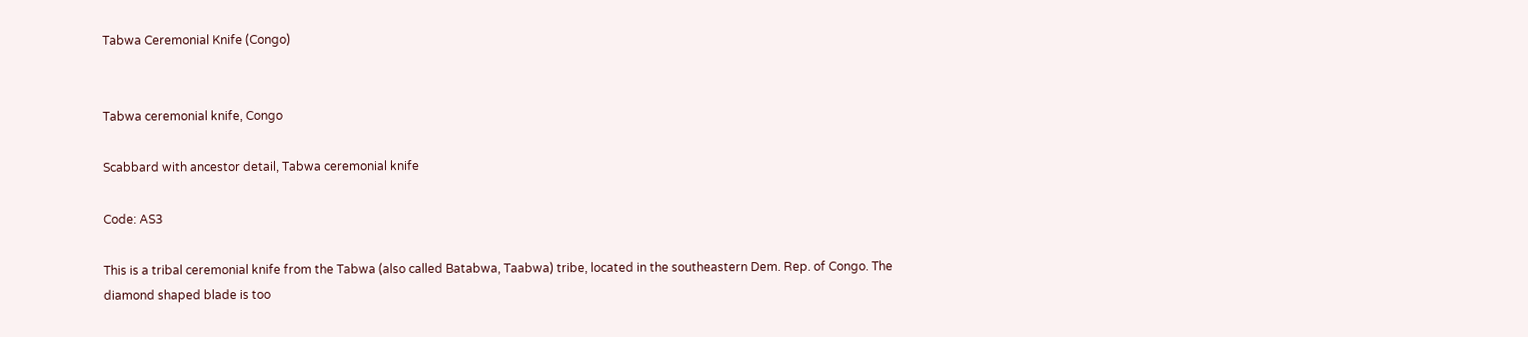Tabwa Ceremonial Knife (Congo)


Tabwa ceremonial knife, Congo

Scabbard with ancestor detail, Tabwa ceremonial knife

Code: AS3

This is a tribal ceremonial knife from the Tabwa (also called Batabwa, Taabwa) tribe, located in the southeastern Dem. Rep. of Congo. The diamond shaped blade is too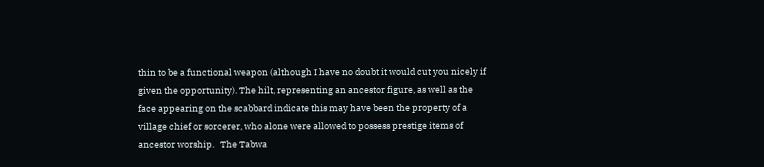thin to be a functional weapon (although I have no doubt it would cut you nicely if given the opportunity). The hilt, representing an ancestor figure, as well as the face appearing on the scabbard indicate this may have been the property of a village chief or sorcerer, who alone were allowed to possess prestige items of ancestor worship.   The Tabwa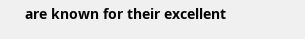are known for their excellent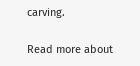carving.

Read more about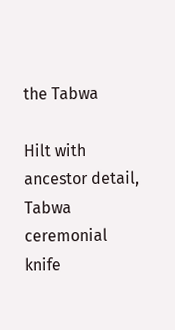the Tabwa

Hilt with ancestor detail, Tabwa ceremonial knife